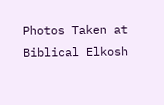Photos Taken at Biblical Elkosh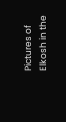Pictures of Elkosh in the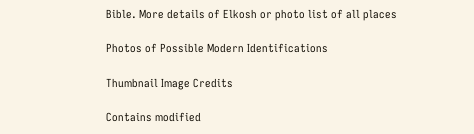Bible. More details of Elkosh or photo list of all places

Photos of Possible Modern Identifications

Thumbnail Image Credits

Contains modified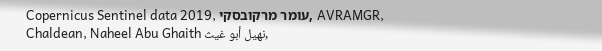Copernicus Sentinel data 2019, עומר מרקובסקי, AVRAMGR, Chaldean, Naheel Abu Ghaith نهيل أبو غيث,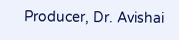Producer, Dr. Avishai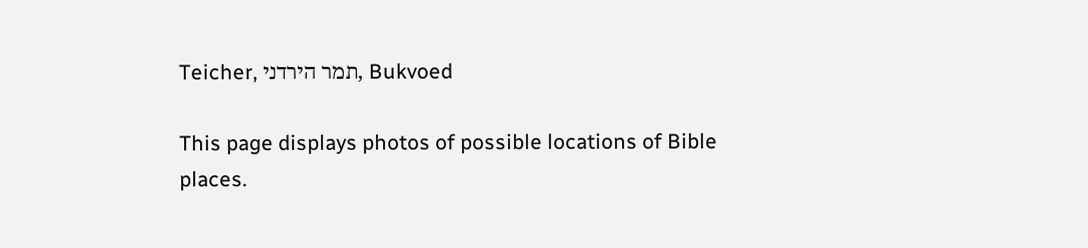Teicher, תמר הירדני, Bukvoed

This page displays photos of possible locations of Bible places.